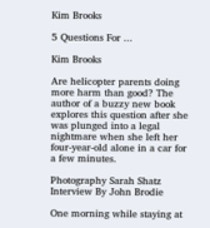Kim Brooks

5 Questions For ...

Kim Brooks

Are helicopter parents doing more harm than good? The author of a buzzy new book explores this question after she was plunged into a legal nightmare when she left her four-year-old alone in a car for a few minutes.

Photography Sarah Shatz
Interview By John Brodie

One morning while staying at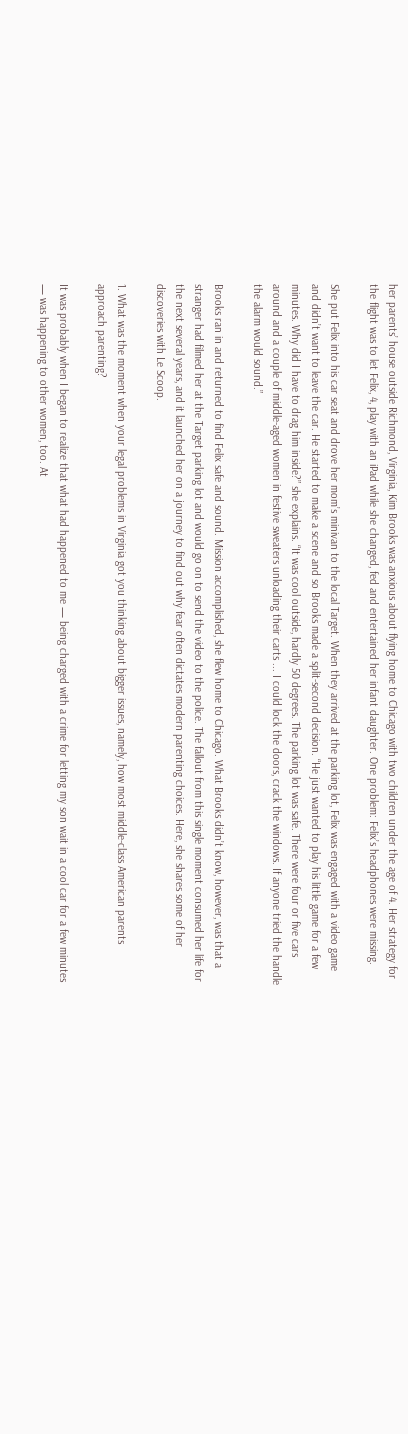her parents’ house outside Richmond, Virginia, Kim Brooks was anxious about flying home to Chicago with two children under the age of 4. Her strategy for the flight was to let Felix, 4, play with an iPad while she changed, fed and entertained her infant daughter. One problem: Felix’s headphones were missing.

She put Felix into his car seat and drove her mom’s minivan to the local Target. When they arrived at the parking lot, Felix was engaged with a video game and didn’t want to leave the car. He started to make a scene and so Brooks made a split-second decision. “He just wanted to play his little game for a few minutes. Why did I have to drag him inside?” she explains. “It was cool outside, hardly 50 degrees. The parking lot was safe. There were four or five cars around and a couple of middle-aged women in festive sweaters unloading their carts ... I could lock the doors, crack the windows. If anyone tried the handle the alarm would sound.”

Brooks ran in and returned to find Felix safe and sound. Mission accomplished, she flew home to Chicago. What Brooks didn’t know, however, was that a stranger had filmed her at the Target parking lot and would go on to send the video to the police. The fallout from this single moment consumed her life for the next several years, and it launched her on a journey to find out why fear often dictates modern parenting choices. Here, she shares some of her discoveries with Le Scoop.

1. What was the moment when your legal problems in Virginia got you thinking about bigger issues, namely, how most middle-class American parents approach parenting?

It was probably when I began to realize that what had happened to me — being charged with a crime for letting my son wait in a cool car for a few minutes — was happening to other women, too. At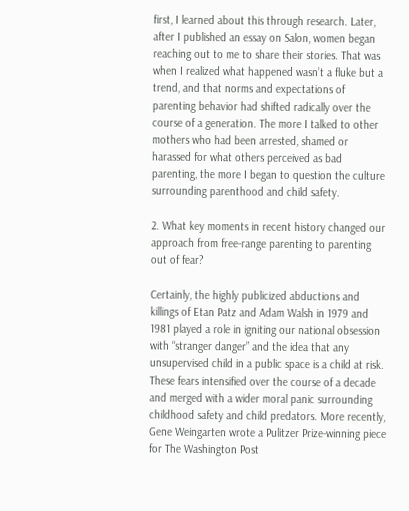first, I learned about this through research. Later, after I published an essay on Salon, women began reaching out to me to share their stories. That was when I realized what happened wasn’t a fluke but a trend, and that norms and expectations of parenting behavior had shifted radically over the course of a generation. The more I talked to other mothers who had been arrested, shamed or harassed for what others perceived as bad parenting, the more I began to question the culture surrounding parenthood and child safety.

2. What key moments in recent history changed our approach from free-range parenting to parenting out of fear?

Certainly, the highly publicized abductions and killings of Etan Patz and Adam Walsh in 1979 and 1981 played a role in igniting our national obsession with “stranger danger” and the idea that any unsupervised child in a public space is a child at risk. These fears intensified over the course of a decade and merged with a wider moral panic surrounding childhood safety and child predators. More recently, Gene Weingarten wrote a Pulitzer Prize-winning piece for The Washington Post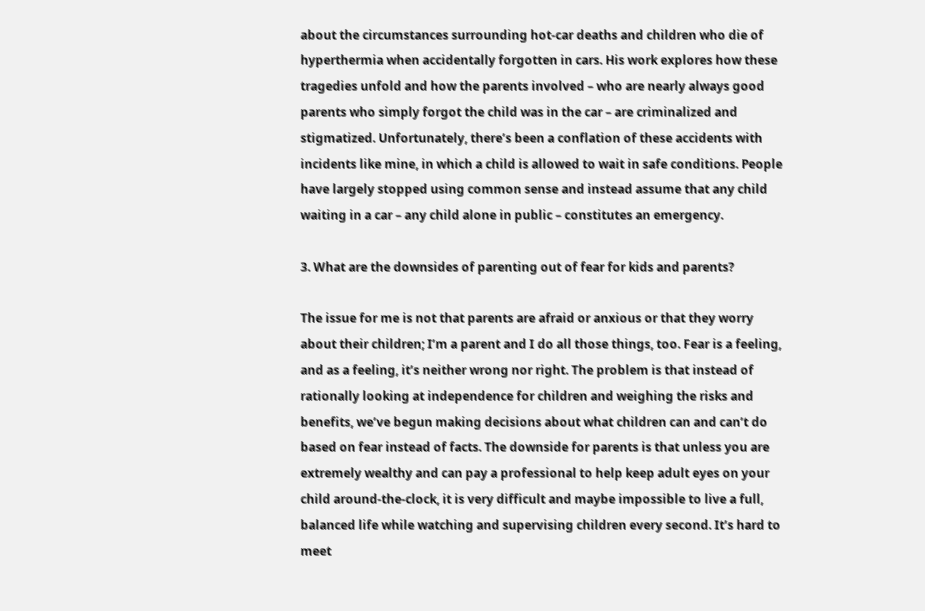about the circumstances surrounding hot-car deaths and children who die of hyperthermia when accidentally forgotten in cars. His work explores how these tragedies unfold and how the parents involved – who are nearly always good parents who simply forgot the child was in the car – are criminalized and stigmatized. Unfortunately, there’s been a conflation of these accidents with incidents like mine, in which a child is allowed to wait in safe conditions. People have largely stopped using common sense and instead assume that any child waiting in a car – any child alone in public – constitutes an emergency.

3. What are the downsides of parenting out of fear for kids and parents?

The issue for me is not that parents are afraid or anxious or that they worry about their children; I’m a parent and I do all those things, too. Fear is a feeling, and as a feeling, it’s neither wrong nor right. The problem is that instead of rationally looking at independence for children and weighing the risks and benefits, we’ve begun making decisions about what children can and can’t do based on fear instead of facts. The downside for parents is that unless you are extremely wealthy and can pay a professional to help keep adult eyes on your child around-the-clock, it is very difficult and maybe impossible to live a full, balanced life while watching and supervising children every second. It’s hard to meet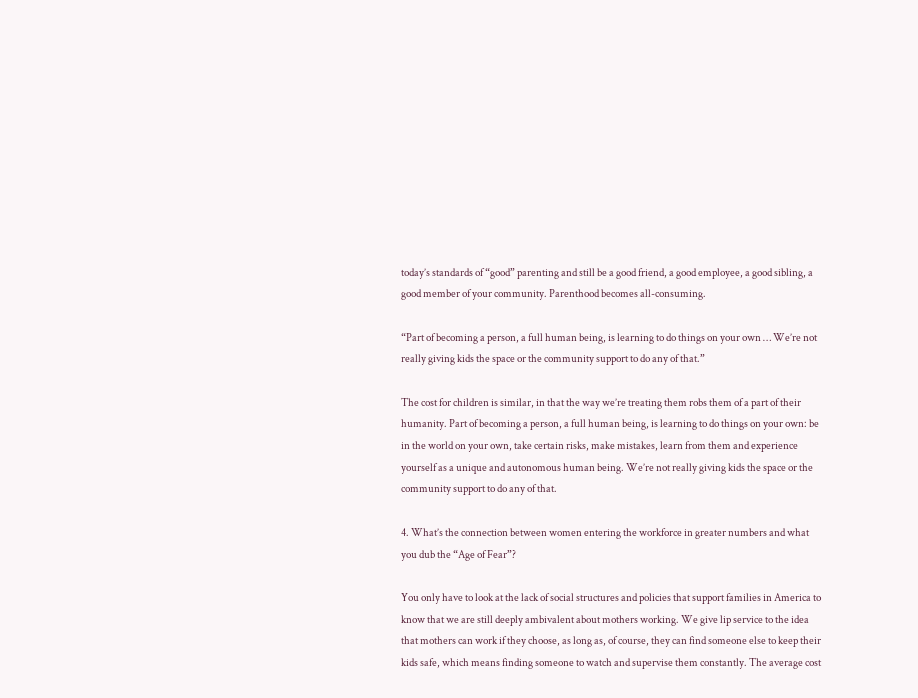today’s standards of “good” parenting and still be a good friend, a good employee, a good sibling, a good member of your community. Parenthood becomes all-consuming.

“Part of becoming a person, a full human being, is learning to do things on your own … We’re not really giving kids the space or the community support to do any of that.”

The cost for children is similar, in that the way we’re treating them robs them of a part of their humanity. Part of becoming a person, a full human being, is learning to do things on your own: be in the world on your own, take certain risks, make mistakes, learn from them and experience yourself as a unique and autonomous human being. We’re not really giving kids the space or the community support to do any of that.

4. What’s the connection between women entering the workforce in greater numbers and what you dub the “Age of Fear”?

You only have to look at the lack of social structures and policies that support families in America to know that we are still deeply ambivalent about mothers working. We give lip service to the idea that mothers can work if they choose, as long as, of course, they can find someone else to keep their kids safe, which means finding someone to watch and supervise them constantly. The average cost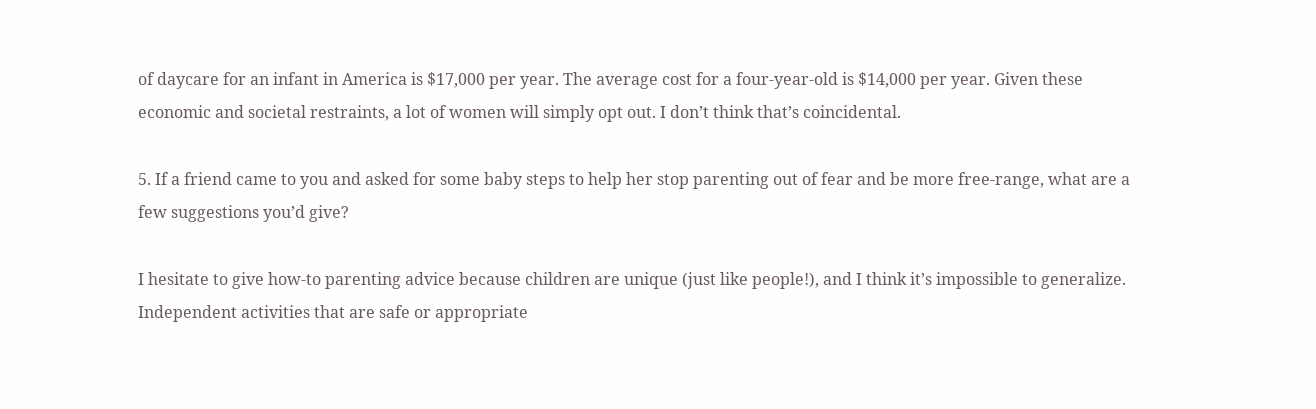of daycare for an infant in America is $17,000 per year. The average cost for a four-year-old is $14,000 per year. Given these economic and societal restraints, a lot of women will simply opt out. I don’t think that’s coincidental.

5. If a friend came to you and asked for some baby steps to help her stop parenting out of fear and be more free-range, what are a few suggestions you’d give?

I hesitate to give how-to parenting advice because children are unique (just like people!), and I think it’s impossible to generalize. Independent activities that are safe or appropriate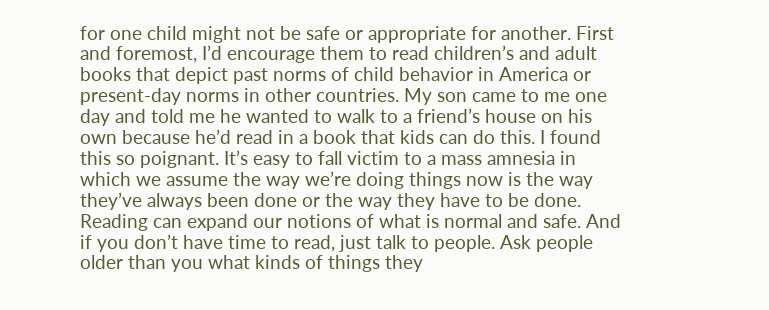for one child might not be safe or appropriate for another. First and foremost, I’d encourage them to read children’s and adult books that depict past norms of child behavior in America or present-day norms in other countries. My son came to me one day and told me he wanted to walk to a friend’s house on his own because he’d read in a book that kids can do this. I found this so poignant. It’s easy to fall victim to a mass amnesia in which we assume the way we’re doing things now is the way they’ve always been done or the way they have to be done. Reading can expand our notions of what is normal and safe. And if you don’t have time to read, just talk to people. Ask people older than you what kinds of things they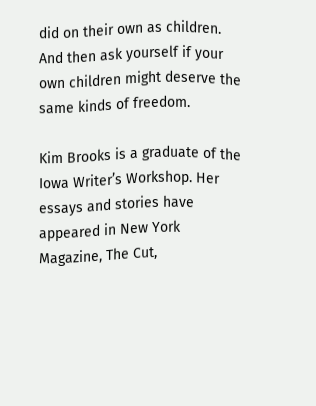did on their own as children. And then ask yourself if your own children might deserve the same kinds of freedom.

Kim Brooks is a graduate of the Iowa Writer’s Workshop. Her essays and stories have appeared in New York Magazine, The Cut,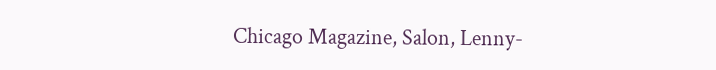Chicago Magazine, Salon, Lenny-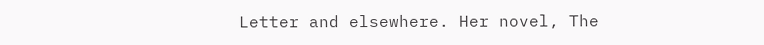Letter and elsewhere. Her novel, The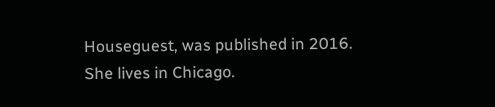Houseguest, was published in 2016. She lives in Chicago.